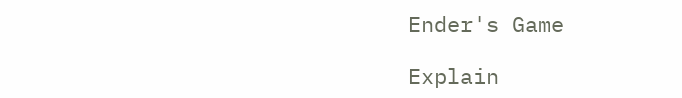Ender's Game

Explain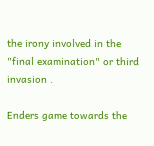the irony involved in the "final examination" or third invasion .

Enders game towards the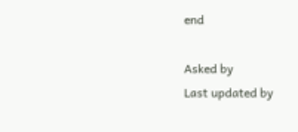end

Asked by
Last updated by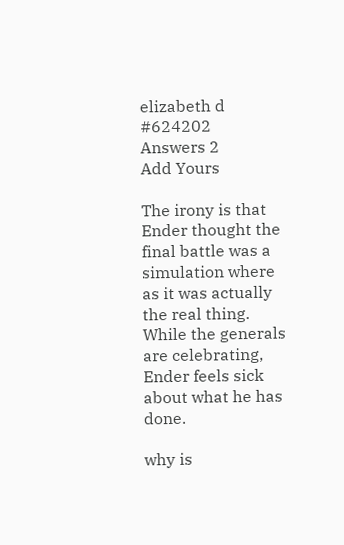elizabeth d #624202
Answers 2
Add Yours

The irony is that Ender thought the final battle was a simulation where as it was actually the real thing. While the generals are celebrating, Ender feels sick about what he has done.

why is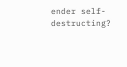ender self-destructing?